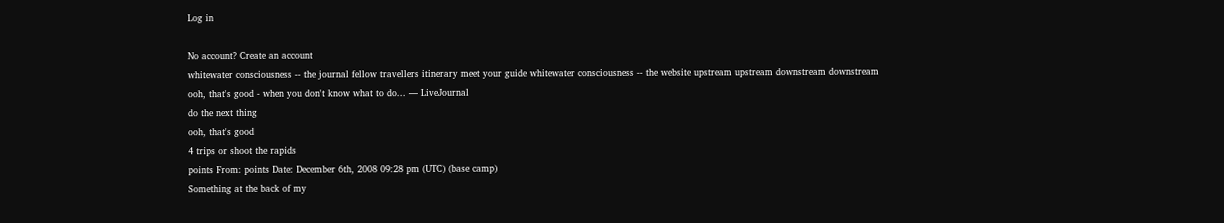Log in

No account? Create an account
whitewater consciousness -- the journal fellow travellers itinerary meet your guide whitewater consciousness -- the website upstream upstream downstream downstream
ooh, that's good - when you don't know what to do... — LiveJournal
do the next thing
ooh, that's good
4 trips or shoot the rapids
points From: points Date: December 6th, 2008 09:28 pm (UTC) (base camp)
Something at the back of my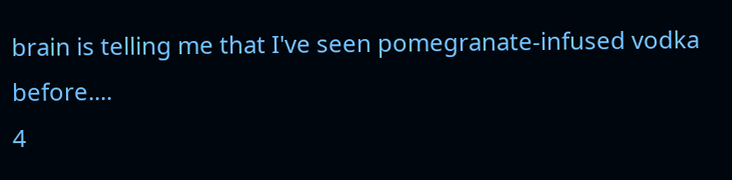brain is telling me that I've seen pomegranate-infused vodka before....
4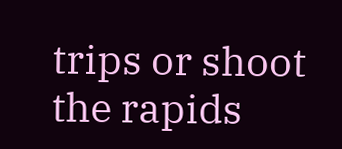trips or shoot the rapids